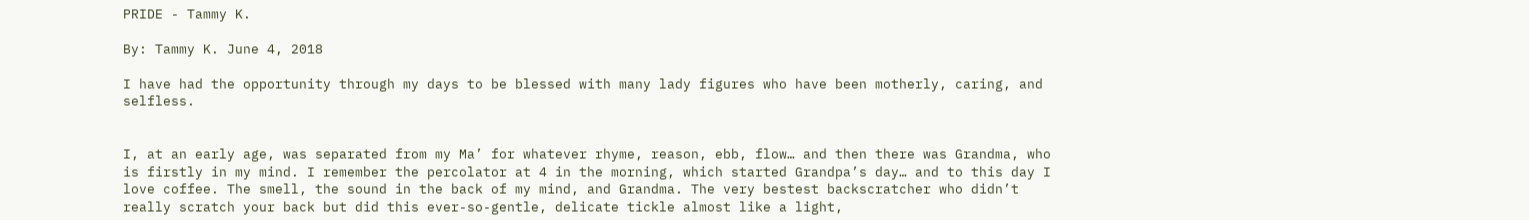PRIDE - Tammy K.

By: Tammy K. June 4, 2018

I have had the opportunity through my days to be blessed with many lady figures who have been motherly, caring, and selfless.


I, at an early age, was separated from my Ma’ for whatever rhyme, reason, ebb, flow… and then there was Grandma, who is firstly in my mind. I remember the percolator at 4 in the morning, which started Grandpa’s day… and to this day I love coffee. The smell, the sound in the back of my mind, and Grandma. The very bestest backscratcher who didn’t really scratch your back but did this ever-so-gentle, delicate tickle almost like a light,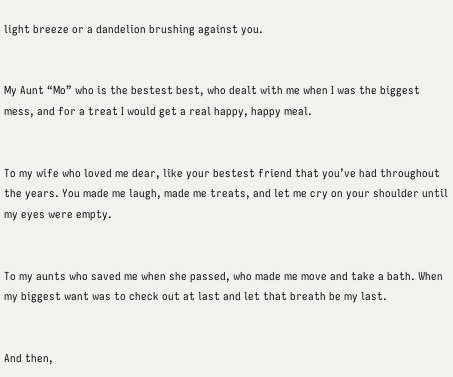light breeze or a dandelion brushing against you.


My Aunt “Mo” who is the bestest best, who dealt with me when I was the biggest mess, and for a treat I would get a real happy, happy meal.


To my wife who loved me dear, like your bestest friend that you’ve had throughout the years. You made me laugh, made me treats, and let me cry on your shoulder until my eyes were empty.


To my aunts who saved me when she passed, who made me move and take a bath. When my biggest want was to check out at last and let that breath be my last.


And then,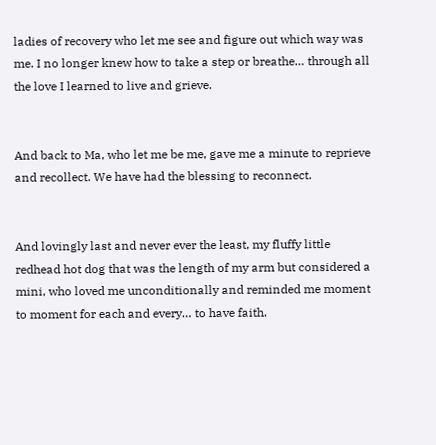ladies of recovery who let me see and figure out which way was me. I no longer knew how to take a step or breathe… through all the love I learned to live and grieve.


And back to Ma, who let me be me, gave me a minute to reprieve and recollect. We have had the blessing to reconnect.


And lovingly last and never ever the least, my fluffy little redhead hot dog that was the length of my arm but considered a mini, who loved me unconditionally and reminded me moment to moment for each and every… to have faith.